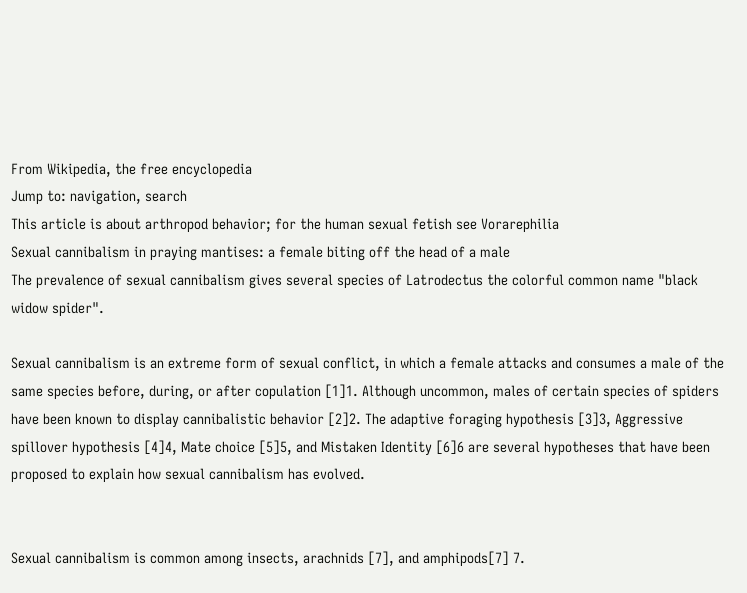From Wikipedia, the free encyclopedia
Jump to: navigation, search
This article is about arthropod behavior; for the human sexual fetish see Vorarephilia
Sexual cannibalism in praying mantises: a female biting off the head of a male
The prevalence of sexual cannibalism gives several species of Latrodectus the colorful common name "black widow spider".

Sexual cannibalism is an extreme form of sexual conflict, in which a female attacks and consumes a male of the same species before, during, or after copulation [1]1. Although uncommon, males of certain species of spiders have been known to display cannibalistic behavior [2]2. The adaptive foraging hypothesis [3]3, Aggressive spillover hypothesis [4]4, Mate choice [5]5, and Mistaken Identity [6]6 are several hypotheses that have been proposed to explain how sexual cannibalism has evolved.


Sexual cannibalism is common among insects, arachnids [7], and amphipods[7] 7.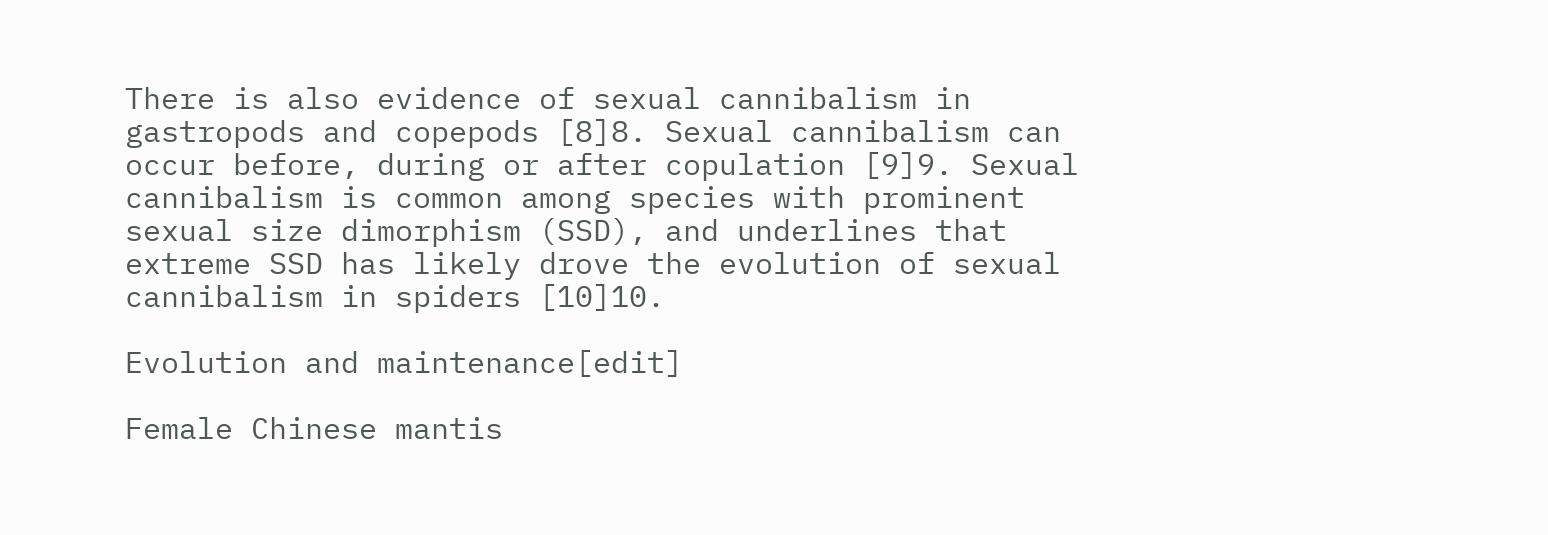There is also evidence of sexual cannibalism in gastropods and copepods [8]8. Sexual cannibalism can occur before, during or after copulation [9]9. Sexual cannibalism is common among species with prominent sexual size dimorphism (SSD), and underlines that extreme SSD has likely drove the evolution of sexual cannibalism in spiders [10]10.

Evolution and maintenance[edit]

Female Chinese mantis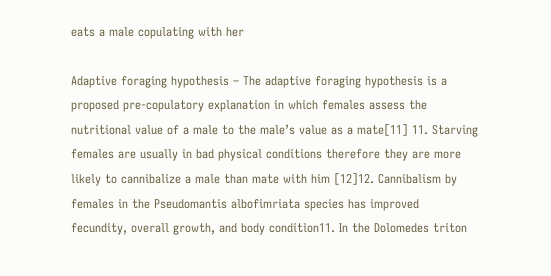eats a male copulating with her

Adaptive foraging hypothesis – The adaptive foraging hypothesis is a proposed pre-copulatory explanation in which females assess the nutritional value of a male to the male’s value as a mate[11] 11. Starving females are usually in bad physical conditions therefore they are more likely to cannibalize a male than mate with him [12]12. Cannibalism by females in the Pseudomantis albofimriata species has improved fecundity, overall growth, and body condition11. In the Dolomedes triton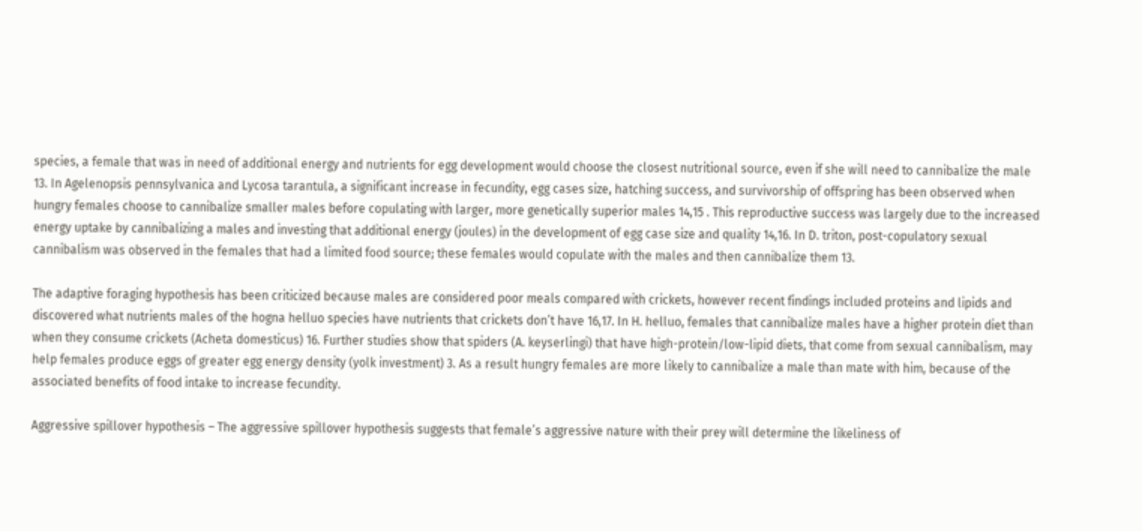species, a female that was in need of additional energy and nutrients for egg development would choose the closest nutritional source, even if she will need to cannibalize the male 13. In Agelenopsis pennsylvanica and Lycosa tarantula, a significant increase in fecundity, egg cases size, hatching success, and survivorship of offspring has been observed when hungry females choose to cannibalize smaller males before copulating with larger, more genetically superior males 14,15 . This reproductive success was largely due to the increased energy uptake by cannibalizing a males and investing that additional energy (joules) in the development of egg case size and quality 14,16. In D. triton, post-copulatory sexual cannibalism was observed in the females that had a limited food source; these females would copulate with the males and then cannibalize them 13.

The adaptive foraging hypothesis has been criticized because males are considered poor meals compared with crickets, however recent findings included proteins and lipids and discovered what nutrients males of the hogna helluo species have nutrients that crickets don’t have 16,17. In H. helluo, females that cannibalize males have a higher protein diet than when they consume crickets (Acheta domesticus) 16. Further studies show that spiders (A. keyserlingi) that have high-protein/low-lipid diets, that come from sexual cannibalism, may help females produce eggs of greater egg energy density (yolk investment) 3. As a result hungry females are more likely to cannibalize a male than mate with him, because of the associated benefits of food intake to increase fecundity.

Aggressive spillover hypothesis – The aggressive spillover hypothesis suggests that female’s aggressive nature with their prey will determine the likeliness of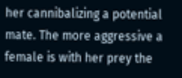her cannibalizing a potential mate. The more aggressive a female is with her prey the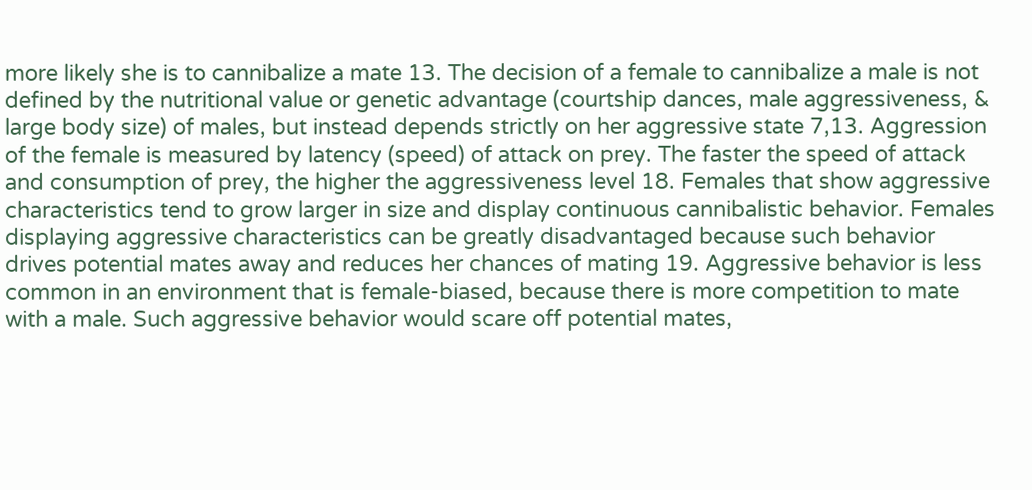more likely she is to cannibalize a mate 13. The decision of a female to cannibalize a male is not defined by the nutritional value or genetic advantage (courtship dances, male aggressiveness, & large body size) of males, but instead depends strictly on her aggressive state 7,13. Aggression of the female is measured by latency (speed) of attack on prey. The faster the speed of attack and consumption of prey, the higher the aggressiveness level 18. Females that show aggressive characteristics tend to grow larger in size and display continuous cannibalistic behavior. Females displaying aggressive characteristics can be greatly disadvantaged because such behavior drives potential mates away and reduces her chances of mating 19. Aggressive behavior is less common in an environment that is female-biased, because there is more competition to mate with a male. Such aggressive behavior would scare off potential mates,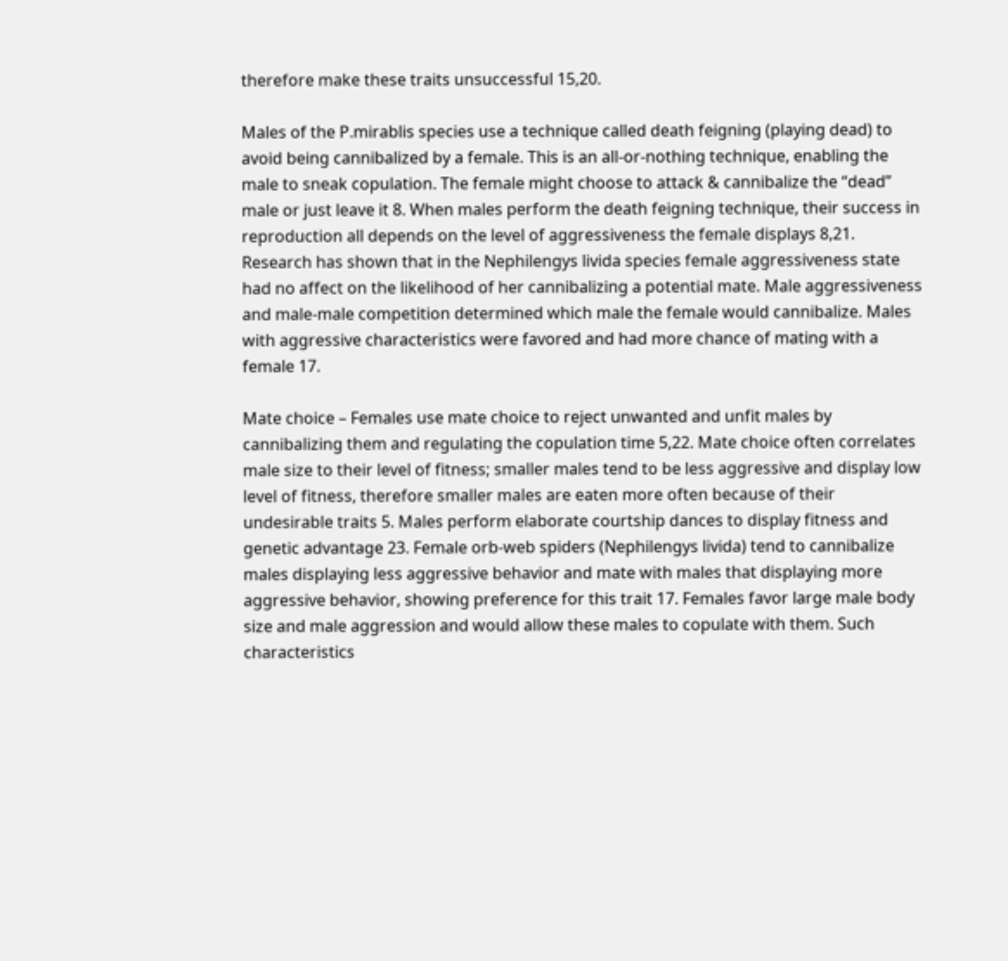therefore make these traits unsuccessful 15,20.

Males of the P.mirablis species use a technique called death feigning (playing dead) to avoid being cannibalized by a female. This is an all-or-nothing technique, enabling the male to sneak copulation. The female might choose to attack & cannibalize the “dead” male or just leave it 8. When males perform the death feigning technique, their success in reproduction all depends on the level of aggressiveness the female displays 8,21. Research has shown that in the Nephilengys livida species female aggressiveness state had no affect on the likelihood of her cannibalizing a potential mate. Male aggressiveness and male-male competition determined which male the female would cannibalize. Males with aggressive characteristics were favored and had more chance of mating with a female 17.

Mate choice – Females use mate choice to reject unwanted and unfit males by cannibalizing them and regulating the copulation time 5,22. Mate choice often correlates male size to their level of fitness; smaller males tend to be less aggressive and display low level of fitness, therefore smaller males are eaten more often because of their undesirable traits 5. Males perform elaborate courtship dances to display fitness and genetic advantage 23. Female orb-web spiders (Nephilengys livida) tend to cannibalize males displaying less aggressive behavior and mate with males that displaying more aggressive behavior, showing preference for this trait 17. Females favor large male body size and male aggression and would allow these males to copulate with them. Such characteristics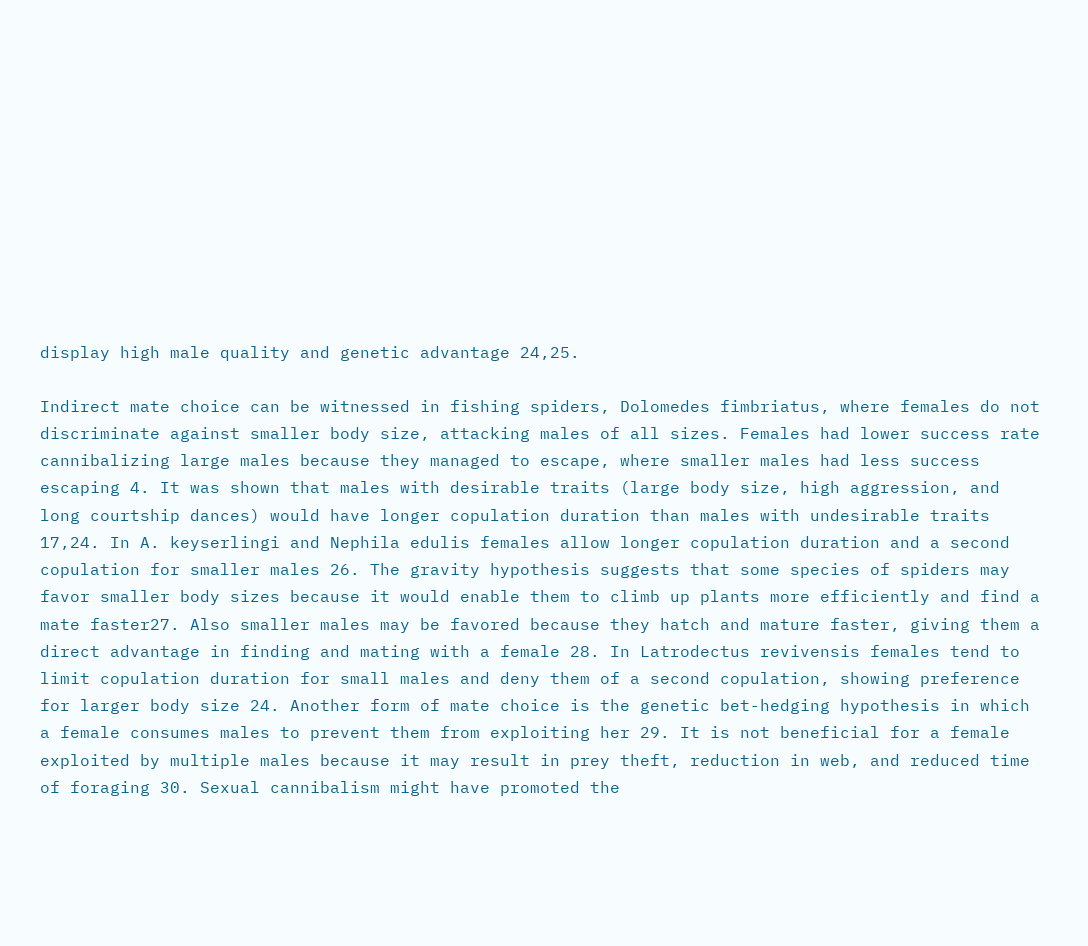display high male quality and genetic advantage 24,25.

Indirect mate choice can be witnessed in fishing spiders, Dolomedes fimbriatus, where females do not discriminate against smaller body size, attacking males of all sizes. Females had lower success rate cannibalizing large males because they managed to escape, where smaller males had less success escaping 4. It was shown that males with desirable traits (large body size, high aggression, and long courtship dances) would have longer copulation duration than males with undesirable traits 17,24. In A. keyserlingi and Nephila edulis females allow longer copulation duration and a second copulation for smaller males 26. The gravity hypothesis suggests that some species of spiders may favor smaller body sizes because it would enable them to climb up plants more efficiently and find a mate faster27. Also smaller males may be favored because they hatch and mature faster, giving them a direct advantage in finding and mating with a female 28. In Latrodectus revivensis females tend to limit copulation duration for small males and deny them of a second copulation, showing preference for larger body size 24. Another form of mate choice is the genetic bet-hedging hypothesis in which a female consumes males to prevent them from exploiting her 29. It is not beneficial for a female exploited by multiple males because it may result in prey theft, reduction in web, and reduced time of foraging 30. Sexual cannibalism might have promoted the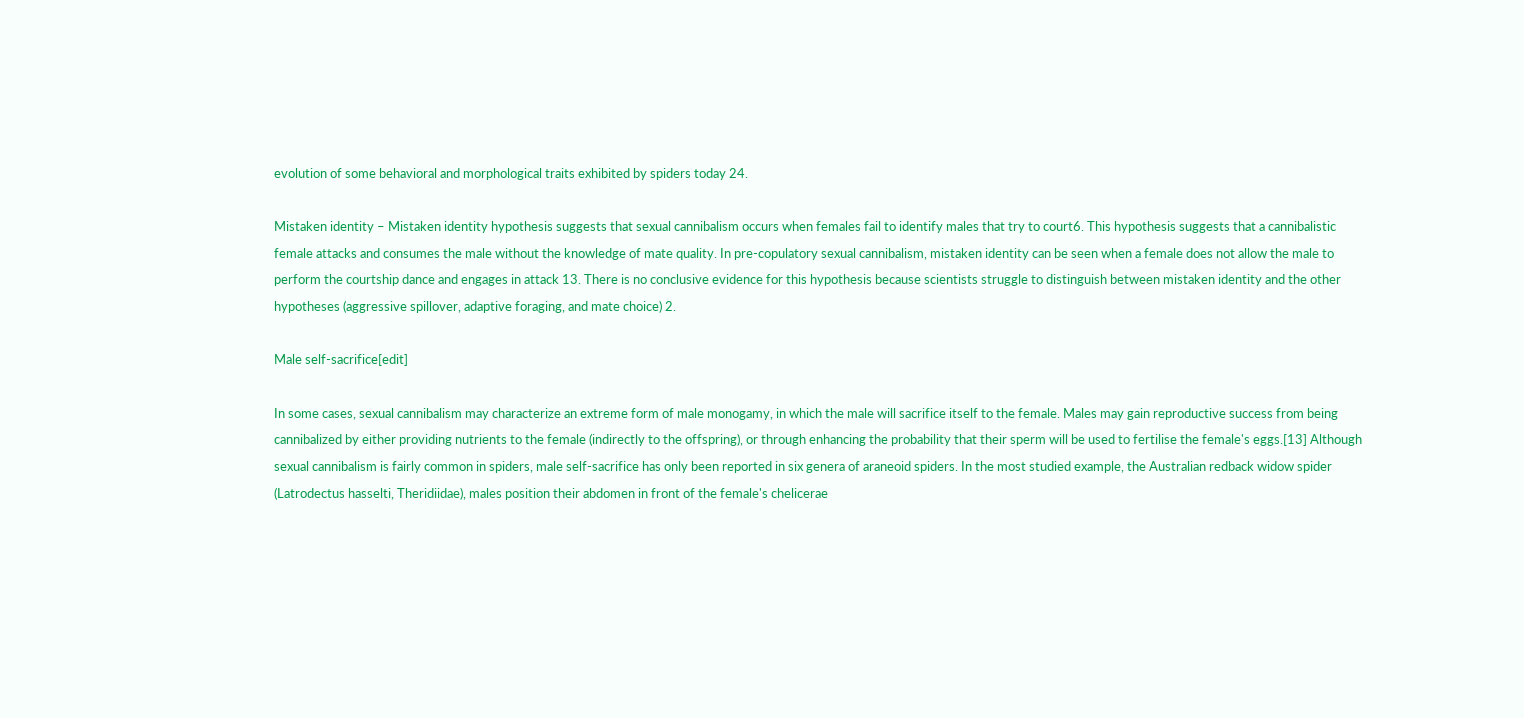evolution of some behavioral and morphological traits exhibited by spiders today 24.

Mistaken identity – Mistaken identity hypothesis suggests that sexual cannibalism occurs when females fail to identify males that try to court6. This hypothesis suggests that a cannibalistic female attacks and consumes the male without the knowledge of mate quality. In pre-copulatory sexual cannibalism, mistaken identity can be seen when a female does not allow the male to perform the courtship dance and engages in attack 13. There is no conclusive evidence for this hypothesis because scientists struggle to distinguish between mistaken identity and the other hypotheses (aggressive spillover, adaptive foraging, and mate choice) 2.

Male self-sacrifice[edit]

In some cases, sexual cannibalism may characterize an extreme form of male monogamy, in which the male will sacrifice itself to the female. Males may gain reproductive success from being cannibalized by either providing nutrients to the female (indirectly to the offspring), or through enhancing the probability that their sperm will be used to fertilise the female's eggs.[13] Although sexual cannibalism is fairly common in spiders, male self-sacrifice has only been reported in six genera of araneoid spiders. In the most studied example, the Australian redback widow spider (Latrodectus hasselti, Theridiidae), males position their abdomen in front of the female's chelicerae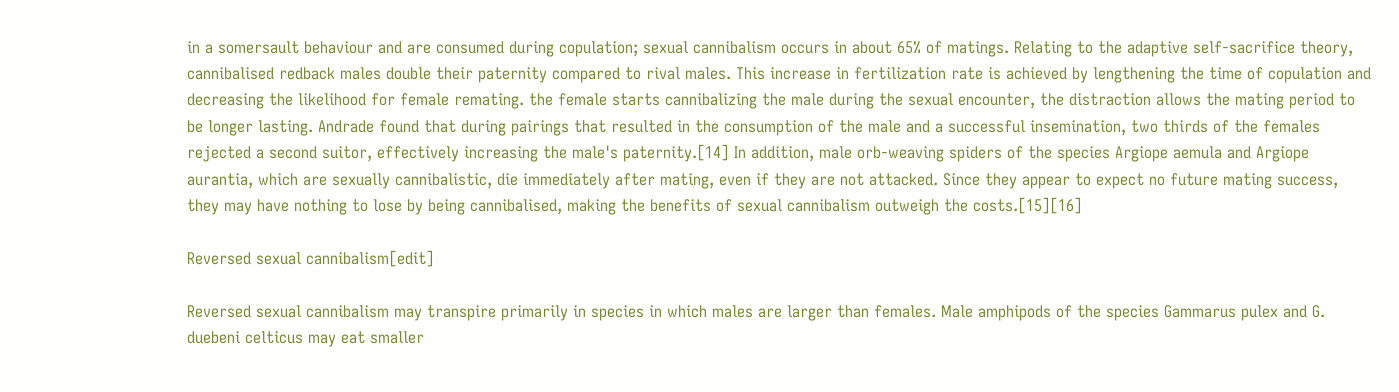in a somersault behaviour and are consumed during copulation; sexual cannibalism occurs in about 65% of matings. Relating to the adaptive self-sacrifice theory, cannibalised redback males double their paternity compared to rival males. This increase in fertilization rate is achieved by lengthening the time of copulation and decreasing the likelihood for female remating. the female starts cannibalizing the male during the sexual encounter, the distraction allows the mating period to be longer lasting. Andrade found that during pairings that resulted in the consumption of the male and a successful insemination, two thirds of the females rejected a second suitor, effectively increasing the male's paternity.[14] In addition, male orb-weaving spiders of the species Argiope aemula and Argiope aurantia, which are sexually cannibalistic, die immediately after mating, even if they are not attacked. Since they appear to expect no future mating success, they may have nothing to lose by being cannibalised, making the benefits of sexual cannibalism outweigh the costs.[15][16]

Reversed sexual cannibalism[edit]

Reversed sexual cannibalism may transpire primarily in species in which males are larger than females. Male amphipods of the species Gammarus pulex and G. duebeni celticus may eat smaller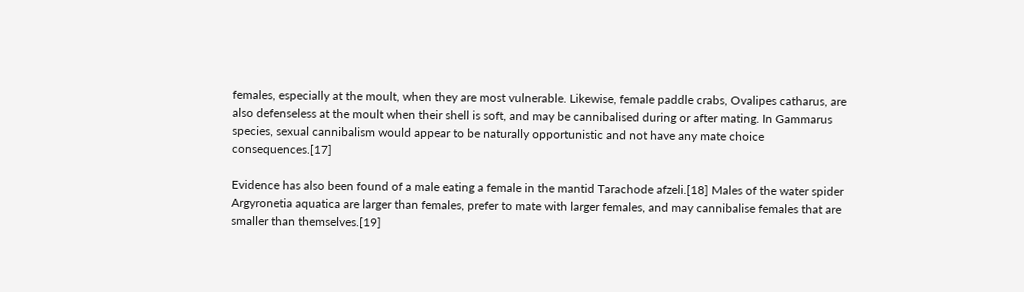females, especially at the moult, when they are most vulnerable. Likewise, female paddle crabs, Ovalipes catharus, are also defenseless at the moult when their shell is soft, and may be cannibalised during or after mating. In Gammarus species, sexual cannibalism would appear to be naturally opportunistic and not have any mate choice consequences.[17]

Evidence has also been found of a male eating a female in the mantid Tarachode afzeli.[18] Males of the water spider Argyronetia aquatica are larger than females, prefer to mate with larger females, and may cannibalise females that are smaller than themselves.[19]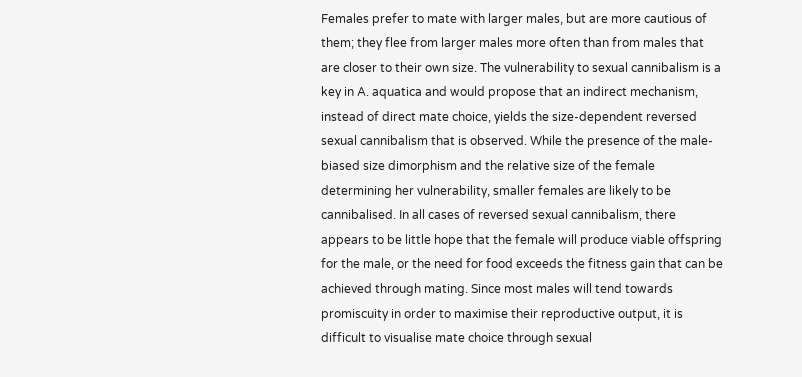Females prefer to mate with larger males, but are more cautious of them; they flee from larger males more often than from males that are closer to their own size. The vulnerability to sexual cannibalism is a key in A. aquatica and would propose that an indirect mechanism, instead of direct mate choice, yields the size-dependent reversed sexual cannibalism that is observed. While the presence of the male-biased size dimorphism and the relative size of the female determining her vulnerability, smaller females are likely to be cannibalised. In all cases of reversed sexual cannibalism, there appears to be little hope that the female will produce viable offspring for the male, or the need for food exceeds the fitness gain that can be achieved through mating. Since most males will tend towards promiscuity in order to maximise their reproductive output, it is difficult to visualise mate choice through sexual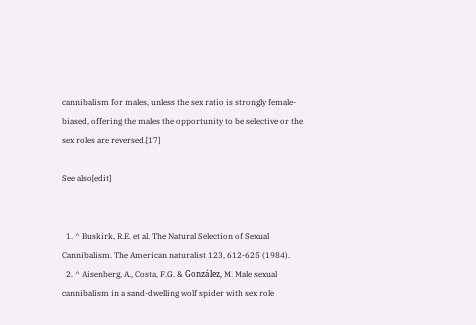cannibalism for males, unless the sex ratio is strongly female-biased, offering the males the opportunity to be selective or the sex roles are reversed.[17]

See also[edit]


  1. ^ Buskirk, R.E. et al. The Natural Selection of Sexual Cannibalism. The American naturalist 123, 612-625 (1984).
  2. ^ Aisenberg, A., Costa, F.G. & González, M. Male sexual cannibalism in a sand-dwelling wolf spider with sex role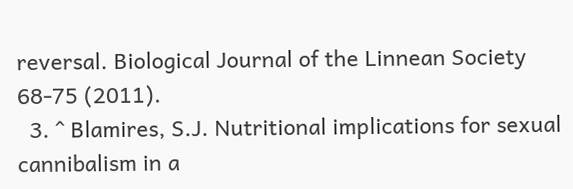reversal. Biological Journal of the Linnean Society 68-75 (2011).
  3. ^ Blamires, S.J. Nutritional implications for sexual cannibalism in a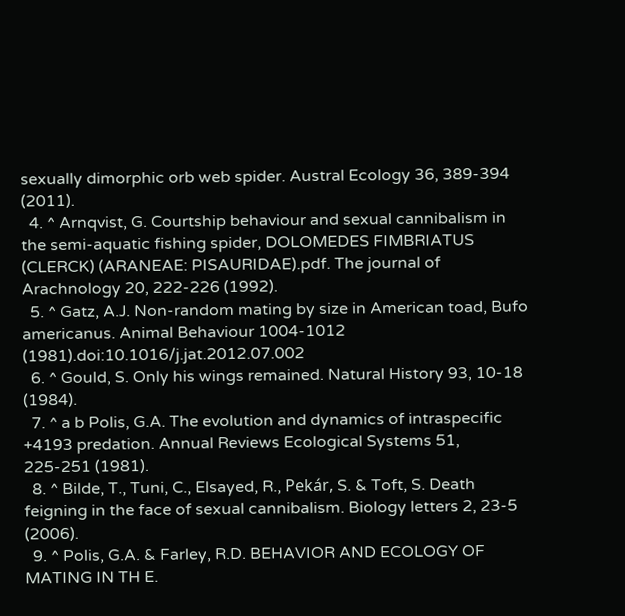sexually dimorphic orb web spider. Austral Ecology 36, 389-394 (2011).
  4. ^ Arnqvist, G. Courtship behaviour and sexual cannibalism in the semi-aquatic fishing spider, DOLOMEDES FIMBRIATUS (CLERCK) (ARANEAE: PISAURIDAE).pdf. The journal of Arachnology 20, 222-226 (1992).
  5. ^ Gatz, A.J. Non-random mating by size in American toad, Bufo americanus. Animal Behaviour 1004-1012 (1981).doi:10.1016/j.jat.2012.07.002
  6. ^ Gould, S. Only his wings remained. Natural History 93, 10-18 (1984).
  7. ^ a b Polis, G.A. The evolution and dynamics of intraspecific +4193 predation. Annual Reviews Ecological Systems 51, 225-251 (1981).
  8. ^ Bilde, T., Tuni, C., Elsayed, R., Pekár, S. & Toft, S. Death feigning in the face of sexual cannibalism. Biology letters 2, 23-5 (2006).
  9. ^ Polis, G.A. & Farley, R.D. BEHAVIOR AND ECOLOGY OF MATING IN TH E.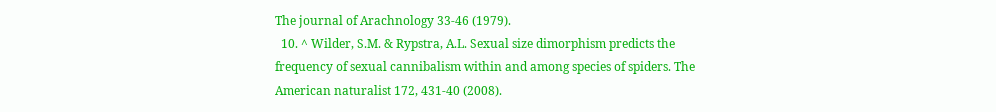The journal of Arachnology 33-46 (1979).
  10. ^ Wilder, S.M. & Rypstra, A.L. Sexual size dimorphism predicts the frequency of sexual cannibalism within and among species of spiders. The American naturalist 172, 431-40 (2008).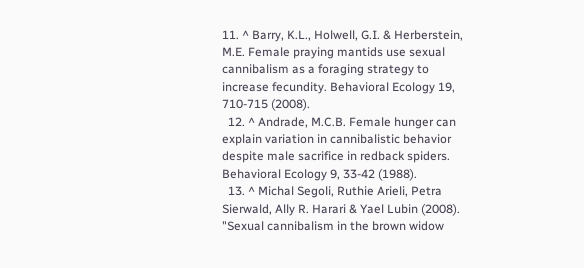11. ^ Barry, K.L., Holwell, G.I. & Herberstein, M.E. Female praying mantids use sexual cannibalism as a foraging strategy to increase fecundity. Behavioral Ecology 19, 710-715 (2008).
  12. ^ Andrade, M.C.B. Female hunger can explain variation in cannibalistic behavior despite male sacrifice in redback spiders. Behavioral Ecology 9, 33-42 (1988).
  13. ^ Michal Segoli, Ruthie Arieli, Petra Sierwald, Ally R. Harari & Yael Lubin (2008). "Sexual cannibalism in the brown widow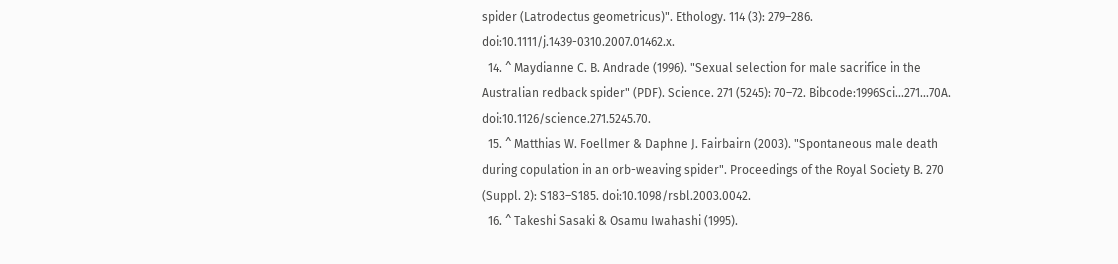spider (Latrodectus geometricus)". Ethology. 114 (3): 279–286. doi:10.1111/j.1439-0310.2007.01462.x.
  14. ^ Maydianne C. B. Andrade (1996). "Sexual selection for male sacrifice in the Australian redback spider" (PDF). Science. 271 (5245): 70–72. Bibcode:1996Sci...271...70A. doi:10.1126/science.271.5245.70.
  15. ^ Matthias W. Foellmer & Daphne J. Fairbairn (2003). "Spontaneous male death during copulation in an orb-weaving spider". Proceedings of the Royal Society B. 270 (Suppl. 2): S183–S185. doi:10.1098/rsbl.2003.0042.
  16. ^ Takeshi Sasaki & Osamu Iwahashi (1995).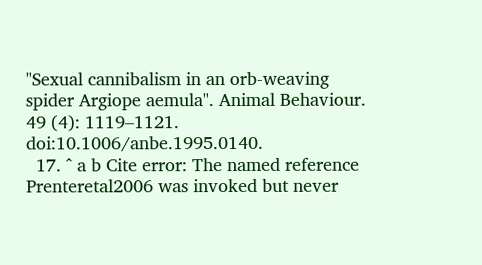"Sexual cannibalism in an orb-weaving spider Argiope aemula". Animal Behaviour. 49 (4): 1119–1121. doi:10.1006/anbe.1995.0140.
  17. ^ a b Cite error: The named reference Prenteretal2006 was invoked but never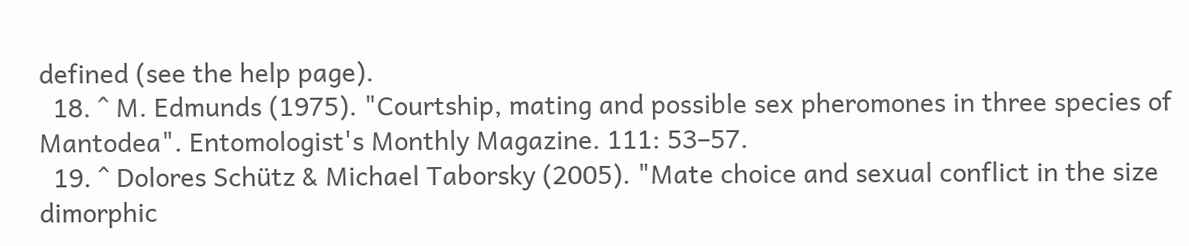defined (see the help page).
  18. ^ M. Edmunds (1975). "Courtship, mating and possible sex pheromones in three species of Mantodea". Entomologist's Monthly Magazine. 111: 53–57.
  19. ^ Dolores Schütz & Michael Taborsky (2005). "Mate choice and sexual conflict in the size dimorphic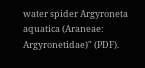water spider Argyroneta aquatica (Araneae: Argyronetidae)" (PDF).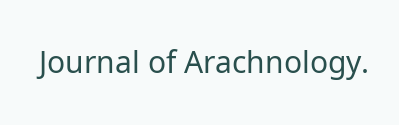Journal of Arachnology.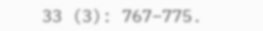33 (3): 767–775.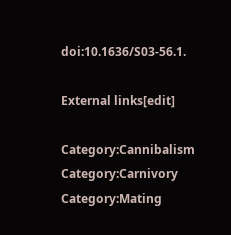doi:10.1636/S03-56.1.

External links[edit]

Category:Cannibalism Category:Carnivory Category:Mating